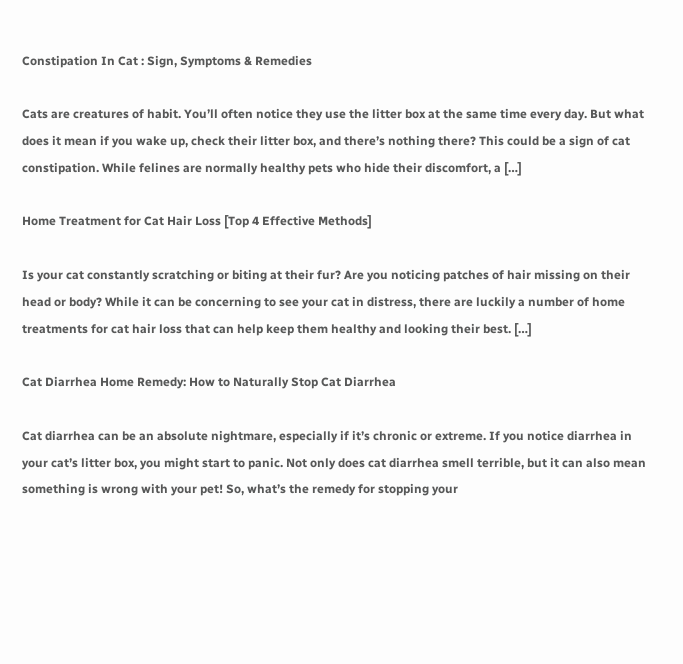Constipation In Cat : Sign, Symptoms & Remedies

Cats are creatures of habit. You’ll often notice they use the litter box at the same time every day. But what does it mean if you wake up, check their litter box, and there’s nothing there? This could be a sign of cat constipation. While felines are normally healthy pets who hide their discomfort, a […]

Home Treatment for Cat Hair Loss [Top 4 Effective Methods]

Is your cat constantly scratching or biting at their fur? Are you noticing patches of hair missing on their head or body? While it can be concerning to see your cat in distress, there are luckily a number of home treatments for cat hair loss that can help keep them healthy and looking their best. […]

Cat Diarrhea Home Remedy: How to Naturally Stop Cat Diarrhea

Cat diarrhea can be an absolute nightmare, especially if it’s chronic or extreme. If you notice diarrhea in your cat’s litter box, you might start to panic. Not only does cat diarrhea smell terrible, but it can also mean something is wrong with your pet! So, what’s the remedy for stopping your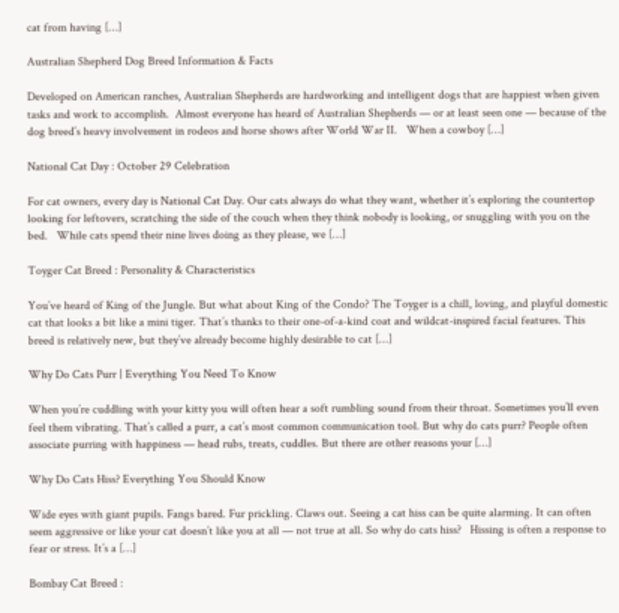cat from having […]

Australian Shepherd Dog Breed Information & Facts

Developed on American ranches, Australian Shepherds are hardworking and intelligent dogs that are happiest when given tasks and work to accomplish.  Almost everyone has heard of Australian Shepherds — or at least seen one — because of the dog breed’s heavy involvement in rodeos and horse shows after World War II.   When a cowboy […]

National Cat Day : October 29 Celebration

For cat owners, every day is National Cat Day. Our cats always do what they want, whether it’s exploring the countertop looking for leftovers, scratching the side of the couch when they think nobody is looking, or snuggling with you on the bed.   While cats spend their nine lives doing as they please, we […]

Toyger Cat Breed : Personality & Characteristics

You’ve heard of King of the Jungle. But what about King of the Condo? The Toyger is a chill, loving, and playful domestic cat that looks a bit like a mini tiger. That’s thanks to their one-of-a-kind coat and wildcat-inspired facial features. This breed is relatively new, but they’ve already become highly desirable to cat […]

Why Do Cats Purr | Everything You Need To Know

When you’re cuddling with your kitty you will often hear a soft rumbling sound from their throat. Sometimes you’ll even feel them vibrating. That’s called a purr, a cat’s most common communication tool. But why do cats purr? People often associate purring with happiness — head rubs, treats, cuddles. But there are other reasons your […]

Why Do Cats Hiss? Everything You Should Know

Wide eyes with giant pupils. Fangs bared. Fur prickling. Claws out. Seeing a cat hiss can be quite alarming. It can often seem aggressive or like your cat doesn’t like you at all — not true at all. So why do cats hiss?   Hissing is often a response to fear or stress. It’s a […]

Bombay Cat Breed :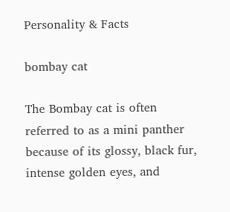Personality & Facts

bombay cat

The Bombay cat is often referred to as a mini panther because of its glossy, black fur, intense golden eyes, and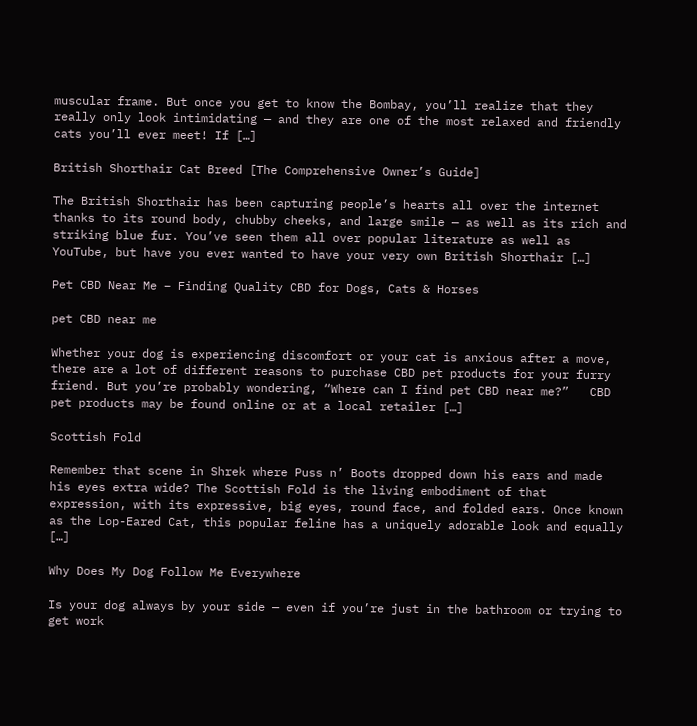muscular frame. But once you get to know the Bombay, you’ll realize that they really only look intimidating — and they are one of the most relaxed and friendly cats you’ll ever meet! If […]

British Shorthair Cat Breed [The Comprehensive Owner’s Guide]

The British Shorthair has been capturing people’s hearts all over the internet thanks to its round body, chubby cheeks, and large smile — as well as its rich and striking blue fur. You’ve seen them all over popular literature as well as YouTube, but have you ever wanted to have your very own British Shorthair […]

Pet CBD Near Me – Finding Quality CBD for Dogs, Cats & Horses

pet CBD near me

Whether your dog is experiencing discomfort or your cat is anxious after a move, there are a lot of different reasons to purchase CBD pet products for your furry friend. But you’re probably wondering, “Where can I find pet CBD near me?”   CBD pet products may be found online or at a local retailer […]

Scottish Fold

Remember that scene in Shrek where Puss n’ Boots dropped down his ears and made his eyes extra wide? The Scottish Fold is the living embodiment of that expression, with its expressive, big eyes, round face, and folded ears. Once known as the Lop-Eared Cat, this popular feline has a uniquely adorable look and equally […]

Why Does My Dog Follow Me Everywhere

Is your dog always by your side — even if you’re just in the bathroom or trying to get work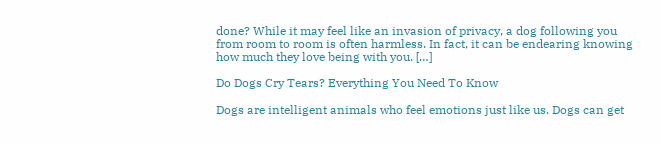done? While it may feel like an invasion of privacy, a dog following you from room to room is often harmless. In fact, it can be endearing knowing how much they love being with you. […]

Do Dogs Cry Tears? Everything You Need To Know

Dogs are intelligent animals who feel emotions just like us. Dogs can get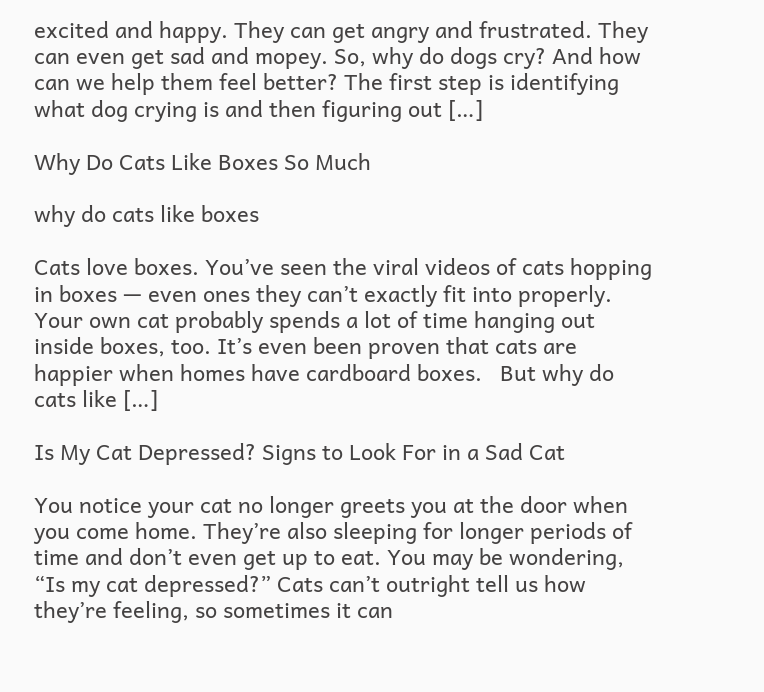excited and happy. They can get angry and frustrated. They can even get sad and mopey. So, why do dogs cry? And how can we help them feel better? The first step is identifying what dog crying is and then figuring out […]

Why Do Cats Like Boxes So Much

why do cats like boxes

Cats love boxes. You’ve seen the viral videos of cats hopping in boxes — even ones they can’t exactly fit into properly. Your own cat probably spends a lot of time hanging out inside boxes, too. It’s even been proven that cats are happier when homes have cardboard boxes.   But why do cats like […]

Is My Cat Depressed? Signs to Look For in a Sad Cat

You notice your cat no longer greets you at the door when you come home. They’re also sleeping for longer periods of time and don’t even get up to eat. You may be wondering, “Is my cat depressed?” Cats can’t outright tell us how they’re feeling, so sometimes it can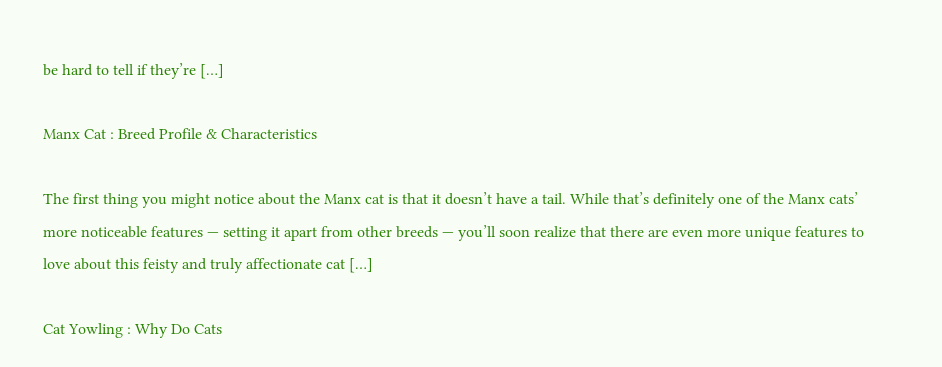be hard to tell if they’re […]

Manx Cat : Breed Profile & Characteristics

The first thing you might notice about the Manx cat is that it doesn’t have a tail. While that’s definitely one of the Manx cats’ more noticeable features — setting it apart from other breeds — you’ll soon realize that there are even more unique features to love about this feisty and truly affectionate cat […]

Cat Yowling : Why Do Cats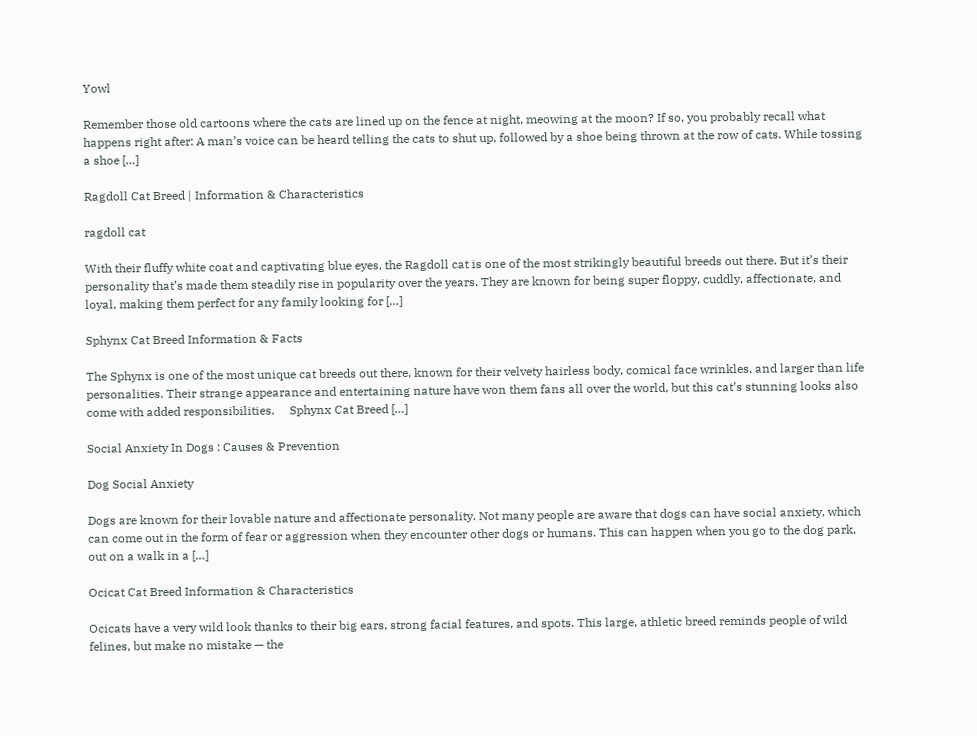Yowl

Remember those old cartoons where the cats are lined up on the fence at night, meowing at the moon? If so, you probably recall what happens right after: A man’s voice can be heard telling the cats to shut up, followed by a shoe being thrown at the row of cats. While tossing a shoe […]

Ragdoll Cat Breed | Information & Characteristics

ragdoll cat

With their fluffy white coat and captivating blue eyes, the Ragdoll cat is one of the most strikingly beautiful breeds out there. But it’s their personality that’s made them steadily rise in popularity over the years. They are known for being super floppy, cuddly, affectionate, and loyal, making them perfect for any family looking for […]

Sphynx Cat Breed Information & Facts

The Sphynx is one of the most unique cat breeds out there, known for their velvety hairless body, comical face wrinkles, and larger than life personalities. Their strange appearance and entertaining nature have won them fans all over the world, but this cat’s stunning looks also come with added responsibilities.     Sphynx Cat Breed […]

Social Anxiety In Dogs : Causes & Prevention

Dog Social Anxiety

Dogs are known for their lovable nature and affectionate personality. Not many people are aware that dogs can have social anxiety, which can come out in the form of fear or aggression when they encounter other dogs or humans. This can happen when you go to the dog park, out on a walk in a […]

Ocicat Cat Breed Information & Characteristics

Ocicats have a very wild look thanks to their big ears, strong facial features, and spots. This large, athletic breed reminds people of wild felines, but make no mistake — the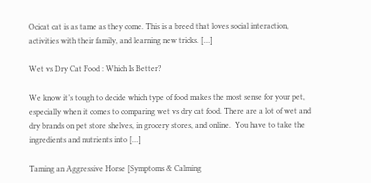Ocicat cat is as tame as they come. This is a breed that loves social interaction, activities with their family, and learning new tricks. […]

Wet vs Dry Cat Food : Which Is Better?

We know it’s tough to decide which type of food makes the most sense for your pet, especially when it comes to comparing wet vs dry cat food. There are a lot of wet and dry brands on pet store shelves, in grocery stores, and online.  You have to take the ingredients and nutrients into […]

Taming an Aggressive Horse [Symptoms & Calming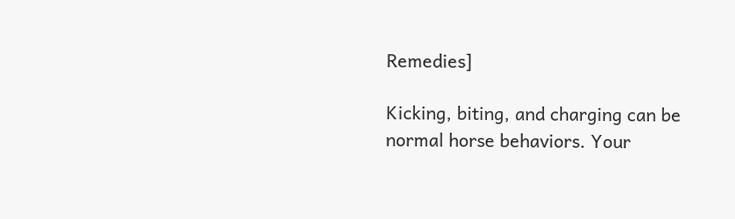Remedies]

Kicking, biting, and charging can be normal horse behaviors. Your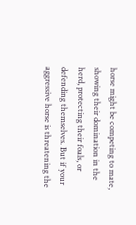horse might be competing to mate, showing their domination in the herd, protecting their foals, or defending themselves. But if your aggressive horse is threatening the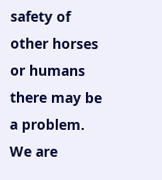safety of other horses or humans there may be a problem. We are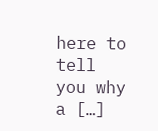here to tell you why a […]